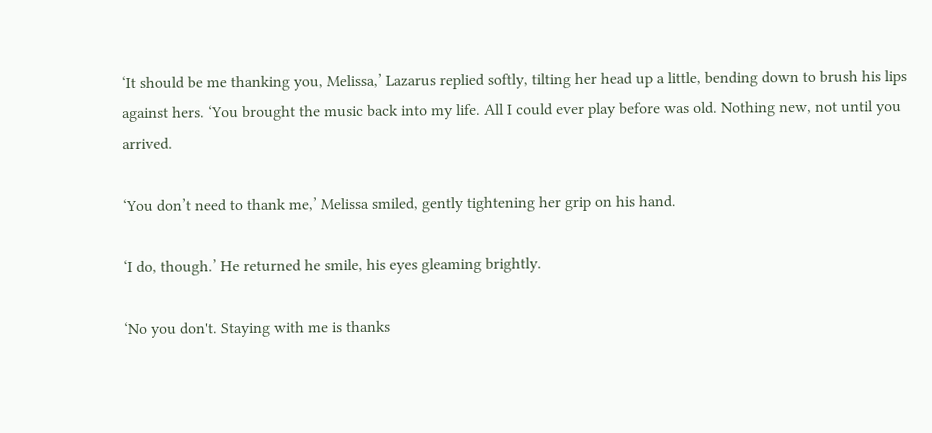‘It should be me thanking you, Melissa,’ Lazarus replied softly, tilting her head up a little, bending down to brush his lips against hers. ‘You brought the music back into my life. All I could ever play before was old. Nothing new, not until you arrived.

‘You don’t need to thank me,’ Melissa smiled, gently tightening her grip on his hand.

‘I do, though.’ He returned he smile, his eyes gleaming brightly.

‘No you don't. Staying with me is thanks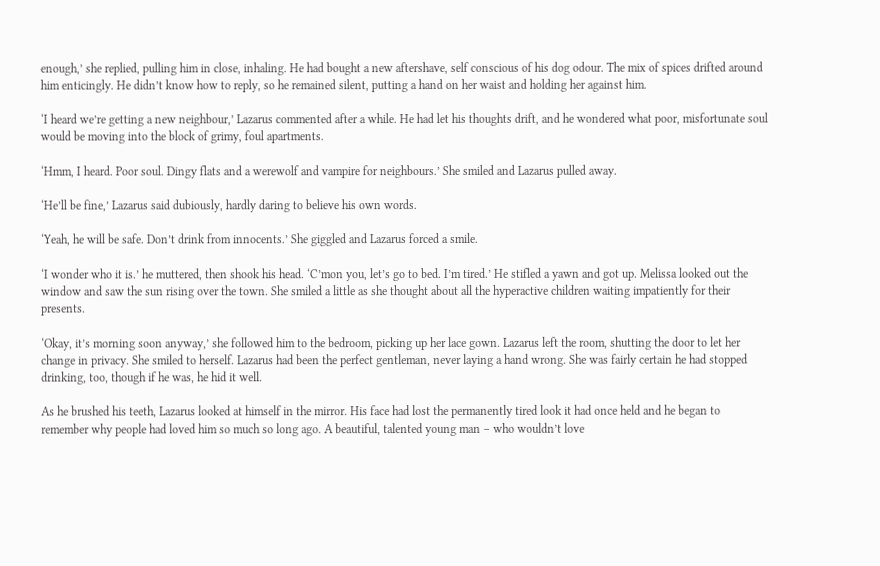enough,’ she replied, pulling him in close, inhaling. He had bought a new aftershave, self conscious of his dog odour. The mix of spices drifted around him enticingly. He didn’t know how to reply, so he remained silent, putting a hand on her waist and holding her against him.

‘I heard we’re getting a new neighbour,’ Lazarus commented after a while. He had let his thoughts drift, and he wondered what poor, misfortunate soul would be moving into the block of grimy, foul apartments.

‘Hmm, I heard. Poor soul. Dingy flats and a werewolf and vampire for neighbours.’ She smiled and Lazarus pulled away.

‘He’ll be fine,’ Lazarus said dubiously, hardly daring to believe his own words.

‘Yeah, he will be safe. Don’t drink from innocents.’ She giggled and Lazarus forced a smile.

‘I wonder who it is.’ he muttered, then shook his head. ‘C’mon you, let’s go to bed. I’m tired.’ He stifled a yawn and got up. Melissa looked out the window and saw the sun rising over the town. She smiled a little as she thought about all the hyperactive children waiting impatiently for their presents.

‘Okay, it’s morning soon anyway,’ she followed him to the bedroom, picking up her lace gown. Lazarus left the room, shutting the door to let her change in privacy. She smiled to herself. Lazarus had been the perfect gentleman, never laying a hand wrong. She was fairly certain he had stopped drinking, too, though if he was, he hid it well.

As he brushed his teeth, Lazarus looked at himself in the mirror. His face had lost the permanently tired look it had once held and he began to remember why people had loved him so much so long ago. A beautiful, talented young man – who wouldn’t love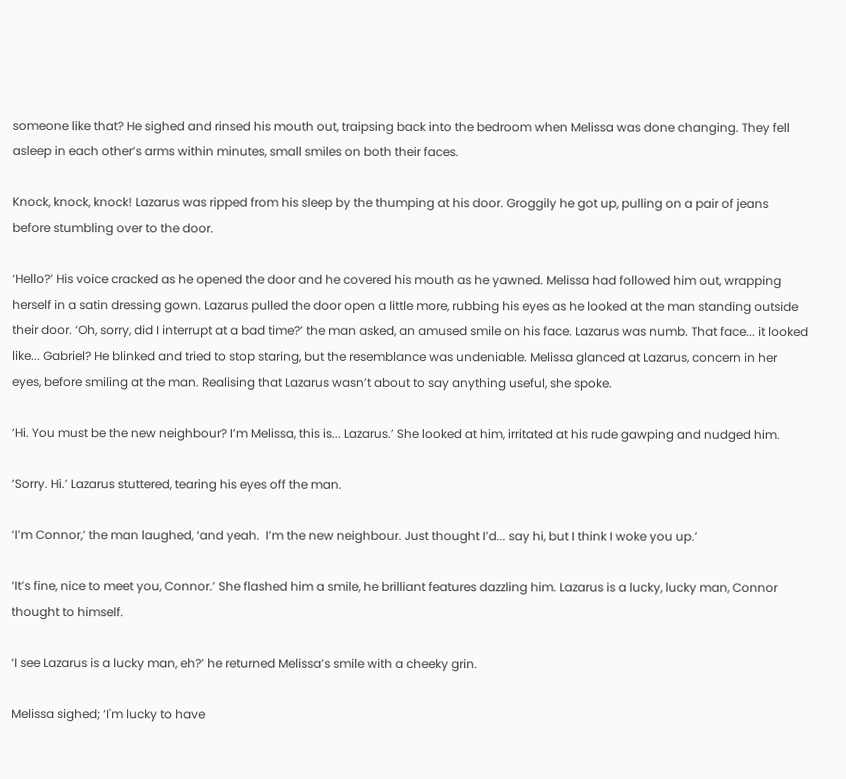someone like that? He sighed and rinsed his mouth out, traipsing back into the bedroom when Melissa was done changing. They fell asleep in each other’s arms within minutes, small smiles on both their faces.

Knock, knock, knock! Lazarus was ripped from his sleep by the thumping at his door. Groggily he got up, pulling on a pair of jeans before stumbling over to the door.

‘Hello?’ His voice cracked as he opened the door and he covered his mouth as he yawned. Melissa had followed him out, wrapping herself in a satin dressing gown. Lazarus pulled the door open a little more, rubbing his eyes as he looked at the man standing outside their door. ‘Oh, sorry, did I interrupt at a bad time?’ the man asked, an amused smile on his face. Lazarus was numb. That face... it looked like... Gabriel? He blinked and tried to stop staring, but the resemblance was undeniable. Melissa glanced at Lazarus, concern in her eyes, before smiling at the man. Realising that Lazarus wasn’t about to say anything useful, she spoke.

‘Hi. You must be the new neighbour? I’m Melissa, this is... Lazarus.’ She looked at him, irritated at his rude gawping and nudged him.

‘Sorry. Hi.’ Lazarus stuttered, tearing his eyes off the man.

‘I’m Connor,’ the man laughed, ‘and yeah.  I’m the new neighbour. Just thought I’d... say hi, but I think I woke you up.’

‘It’s fine, nice to meet you, Connor.’ She flashed him a smile, he brilliant features dazzling him. Lazarus is a lucky, lucky man, Connor thought to himself.

‘I see Lazarus is a lucky man, eh?’ he returned Melissa’s smile with a cheeky grin.

Melissa sighed; ‘I'm lucky to have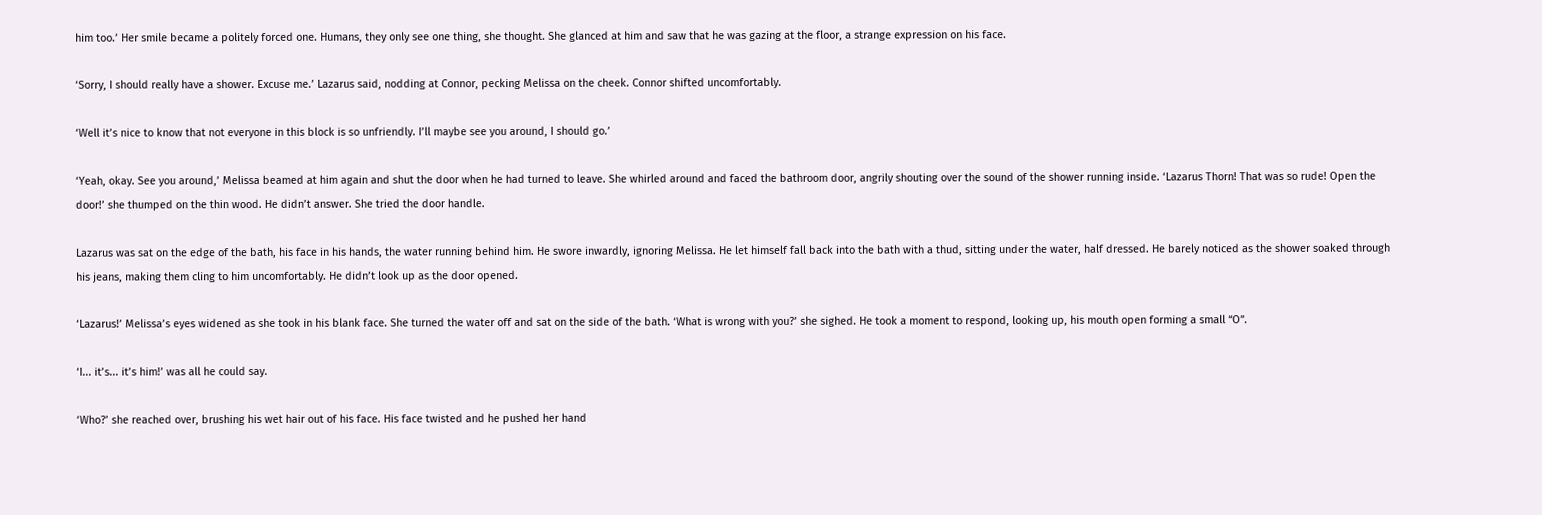him too.’ Her smile became a politely forced one. Humans, they only see one thing, she thought. She glanced at him and saw that he was gazing at the floor, a strange expression on his face.

‘Sorry, I should really have a shower. Excuse me.’ Lazarus said, nodding at Connor, pecking Melissa on the cheek. Connor shifted uncomfortably.

‘Well it’s nice to know that not everyone in this block is so unfriendly. I’ll maybe see you around, I should go.’

‘Yeah, okay. See you around,’ Melissa beamed at him again and shut the door when he had turned to leave. She whirled around and faced the bathroom door, angrily shouting over the sound of the shower running inside. ‘Lazarus Thorn! That was so rude! Open the door!’ she thumped on the thin wood. He didn’t answer. She tried the door handle.

Lazarus was sat on the edge of the bath, his face in his hands, the water running behind him. He swore inwardly, ignoring Melissa. He let himself fall back into the bath with a thud, sitting under the water, half dressed. He barely noticed as the shower soaked through his jeans, making them cling to him uncomfortably. He didn’t look up as the door opened.

‘Lazarus!’ Melissa’s eyes widened as she took in his blank face. She turned the water off and sat on the side of the bath. ‘What is wrong with you?’ she sighed. He took a moment to respond, looking up, his mouth open forming a small “O”.

‘I... it’s... it’s him!’ was all he could say.

‘Who?’ she reached over, brushing his wet hair out of his face. His face twisted and he pushed her hand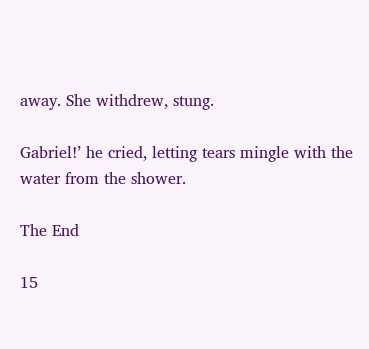away. She withdrew, stung.

Gabriel!’ he cried, letting tears mingle with the water from the shower.

The End

15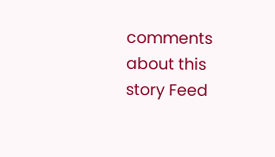comments about this story Feed